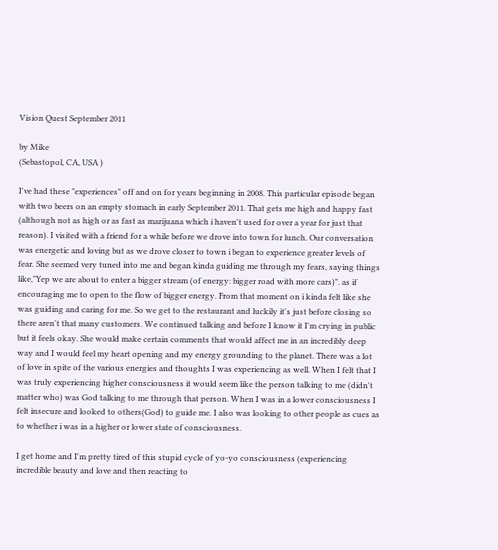Vision Quest September 2011

by Mike
(Sebastopol, CA, USA )

I've had these "experiences" off and on for years beginning in 2008. This particular episode began with two beers on an empty stomach in early September 2011. That gets me high and happy fast (although not as high or as fast as marijuana which i haven't used for over a year for just that reason). I visited with a friend for a while before we drove into town for lunch. Our conversation was energetic and loving but as we drove closer to town i began to experience greater levels of fear. She seemed very tuned into me and began kinda guiding me through my fears, saying things like,"Yep we are about to enter a bigger stream (of energy: bigger road with more cars)". as if encouraging me to open to the flow of bigger energy. From that moment on i kinda felt like she was guiding and caring for me. So we get to the restaurant and luckily it's just before closing so there aren't that many customers. We continued talking and before I know it I'm crying in public but it feels okay. She would make certain comments that would affect me in an incredibly deep way and I would feel my heart opening and my energy grounding to the planet. There was a lot of love in spite of the various energies and thoughts I was experiencing as well. When I felt that I was truly experiencing higher consciousness it would seem like the person talking to me (didn't matter who) was God talking to me through that person. When I was in a lower consciousness I felt insecure and looked to others(God) to guide me. I also was looking to other people as cues as to whether i was in a higher or lower state of consciousness.

I get home and I'm pretty tired of this stupid cycle of yo-yo consciousness (experiencing incredible beauty and love and then reacting to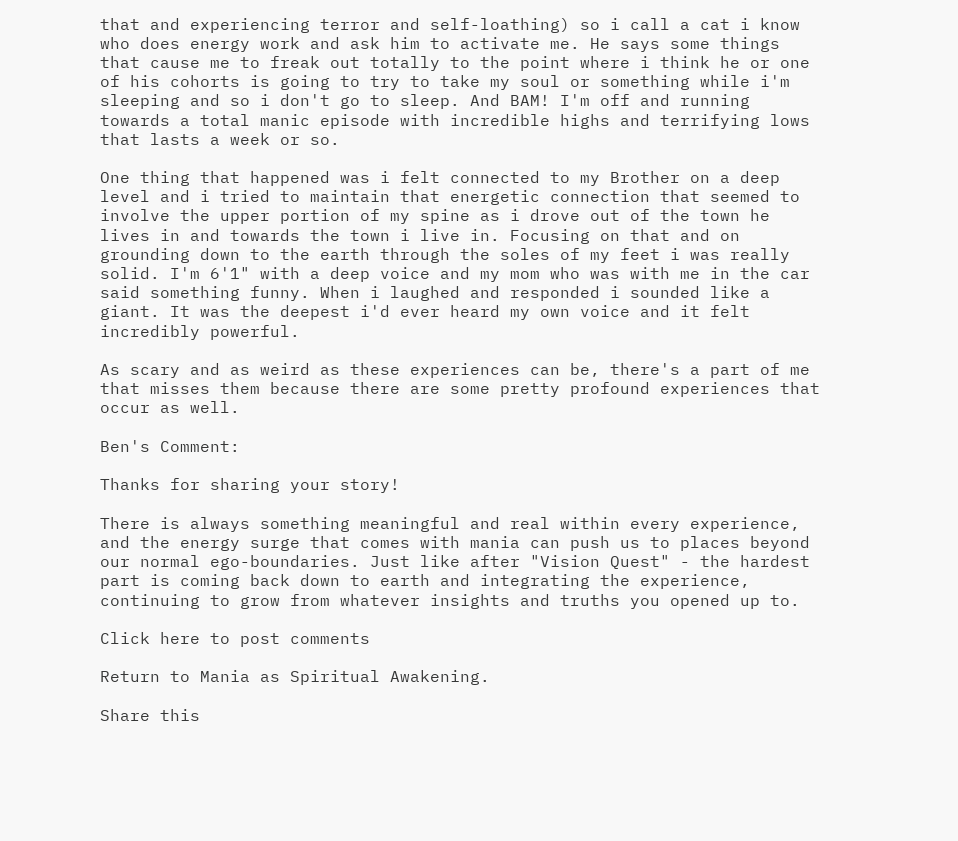that and experiencing terror and self-loathing) so i call a cat i know who does energy work and ask him to activate me. He says some things that cause me to freak out totally to the point where i think he or one of his cohorts is going to try to take my soul or something while i'm sleeping and so i don't go to sleep. And BAM! I'm off and running towards a total manic episode with incredible highs and terrifying lows that lasts a week or so.

One thing that happened was i felt connected to my Brother on a deep level and i tried to maintain that energetic connection that seemed to involve the upper portion of my spine as i drove out of the town he lives in and towards the town i live in. Focusing on that and on grounding down to the earth through the soles of my feet i was really solid. I'm 6'1" with a deep voice and my mom who was with me in the car said something funny. When i laughed and responded i sounded like a giant. It was the deepest i'd ever heard my own voice and it felt incredibly powerful.

As scary and as weird as these experiences can be, there's a part of me that misses them because there are some pretty profound experiences that occur as well.

Ben's Comment:

Thanks for sharing your story!

There is always something meaningful and real within every experience, and the energy surge that comes with mania can push us to places beyond our normal ego-boundaries. Just like after "Vision Quest" - the hardest part is coming back down to earth and integrating the experience, continuing to grow from whatever insights and truths you opened up to.

Click here to post comments

Return to Mania as Spiritual Awakening.

Share this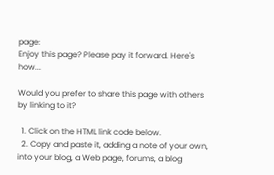page:
Enjoy this page? Please pay it forward. Here's how...

Would you prefer to share this page with others by linking to it?

  1. Click on the HTML link code below.
  2. Copy and paste it, adding a note of your own, into your blog, a Web page, forums, a blog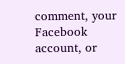comment, your Facebook account, or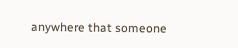anywhere that someone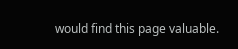would find this page valuable.